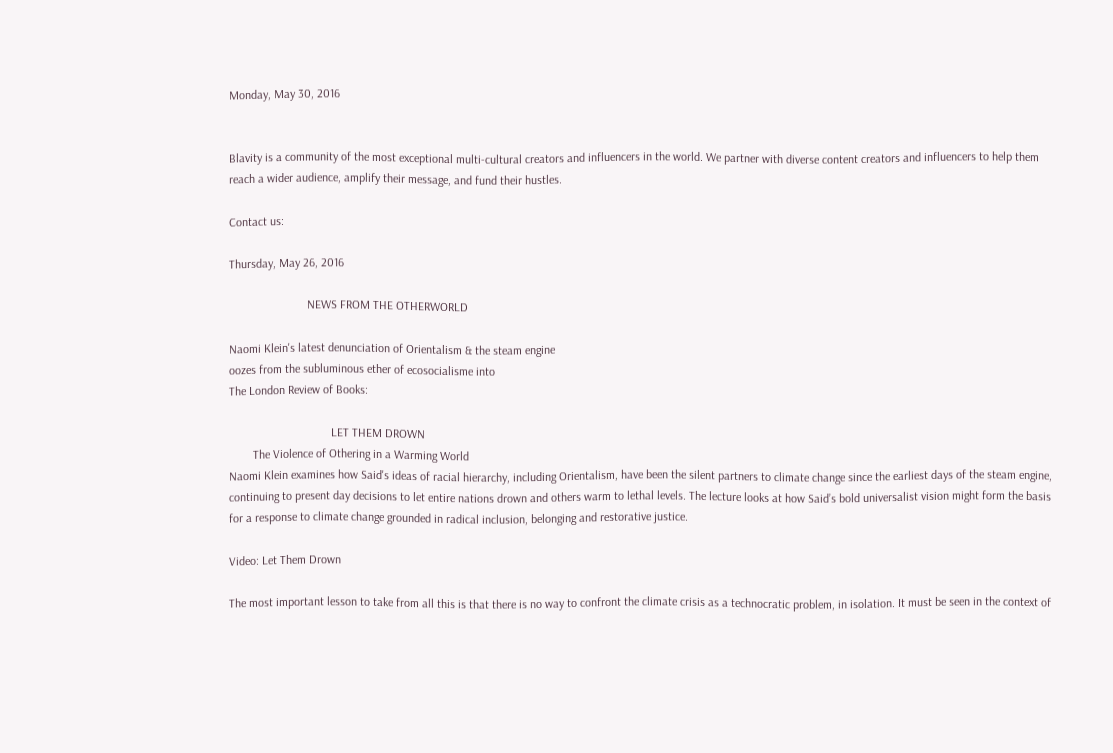Monday, May 30, 2016


Blavity is a community of the most exceptional multi-cultural creators and influencers in the world. We partner with diverse content creators and influencers to help them reach a wider audience, amplify their message, and fund their hustles.

Contact us:

Thursday, May 26, 2016

                          NEWS FROM THE OTHERWORLD

Naomi Klein's latest denunciation of Orientalism & the steam engine
oozes from the subluminous ether of ecosocialisme into
The London Review of Books:

                                  LET THEM DROWN
        The Violence of Othering in a Warming World
Naomi Klein examines how Said's ideas of racial hierarchy, including Orientalism, have been the silent partners to climate change since the earliest days of the steam engine, continuing to present day decisions to let entire nations drown and others warm to lethal levels. The lecture looks at how Said’s bold universalist vision might form the basis for a response to climate change grounded in radical inclusion, belonging and restorative justice.

Video: Let Them Drown

The most important lesson to take from all this is that there is no way to confront the climate crisis as a technocratic problem, in isolation. It must be seen in the context of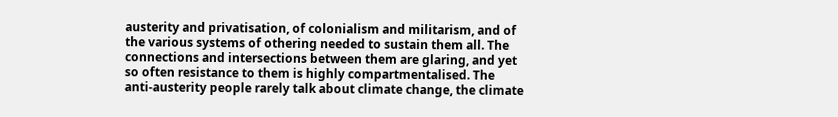austerity and privatisation, of colonialism and militarism, and of the various systems of othering needed to sustain them all. The connections and intersections between them are glaring, and yet so often resistance to them is highly compartmentalised. The anti-austerity people rarely talk about climate change, the climate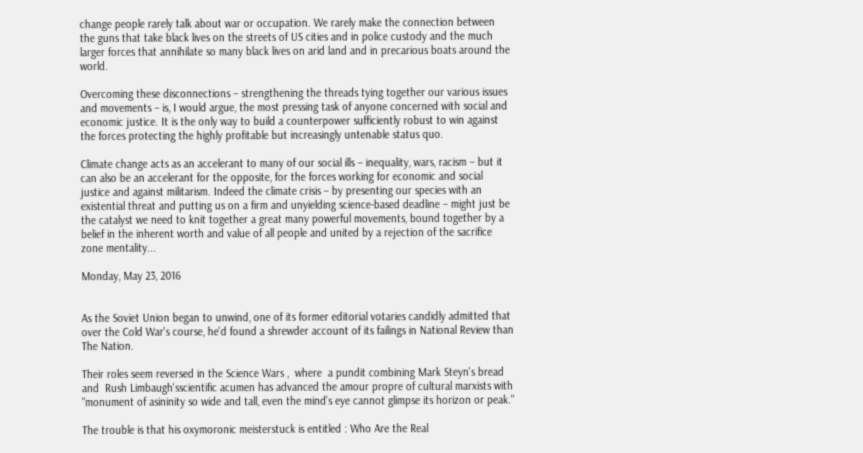change people rarely talk about war or occupation. We rarely make the connection between the guns that take black lives on the streets of US cities and in police custody and the much larger forces that annihilate so many black lives on arid land and in precarious boats around the world.

Overcoming these disconnections – strengthening the threads tying together our various issues and movements – is, I would argue, the most pressing task of anyone concerned with social and economic justice. It is the only way to build a counterpower sufficiently robust to win against the forces protecting the highly profitable but increasingly untenable status quo.

Climate change acts as an accelerant to many of our social ills – inequality, wars, racism – but it can also be an accelerant for the opposite, for the forces working for economic and social justice and against militarism. Indeed the climate crisis – by presenting our species with an existential threat and putting us on a firm and unyielding science-based deadline – might just be the catalyst we need to knit together a great many powerful movements, bound together by a belief in the inherent worth and value of all people and united by a rejection of the sacrifice zone mentality...

Monday, May 23, 2016


As the Soviet Union began to unwind, one of its former editorial votaries candidly admitted that over the Cold War's course, he'd found a shrewder account of its failings in National Review than The Nation.

Their roles seem reversed in the Science Wars ,  where  a pundit combining Mark Steyn's bread and  Rush Limbaugh'sscientific acumen has advanced the amour propre of cultural marxists with  "monument of asininity so wide and tall, even the mind’s eye cannot glimpse its horizon or peak."

The trouble is that his oxymoronic meisterstuck is entitled : Who Are the Real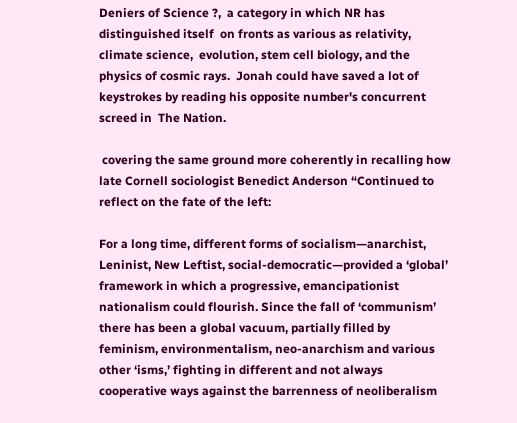Deniers of Science ?,  a category in which NR has distinguished itself  on fronts as various as relativity, climate science,  evolution, stem cell biology, and the physics of cosmic rays.  Jonah could have saved a lot of  keystrokes by reading his opposite number's concurrent screed in  The Nation.

 covering the same ground more coherently in recalling how late Cornell sociologist Benedict Anderson “Continued to reflect on the fate of the left:

For a long time, different forms of socialism—anarchist, Leninist, New Leftist, social-democratic—provided a ‘global’ framework in which a progressive, emancipationist nationalism could flourish. Since the fall of ‘communism’ there has been a global vacuum, partially filled by feminism, environmentalism, neo-anarchism and various other ‘isms,’ fighting in different and not always cooperative ways against the barrenness of neoliberalism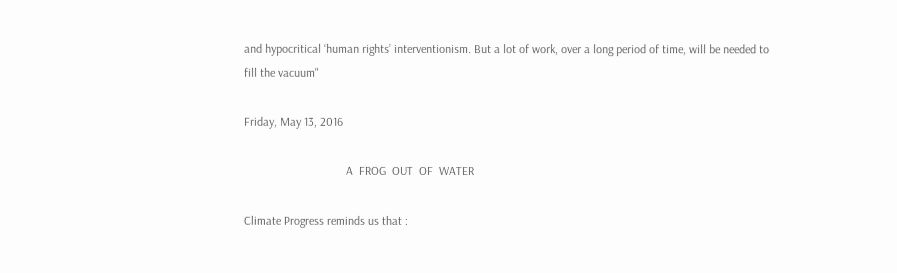and hypocritical ‘human rights’ interventionism. But a lot of work, over a long period of time, will be needed to fill the vacuum"

Friday, May 13, 2016

                                  A  FROG  OUT  OF  WATER

Climate Progress reminds us that :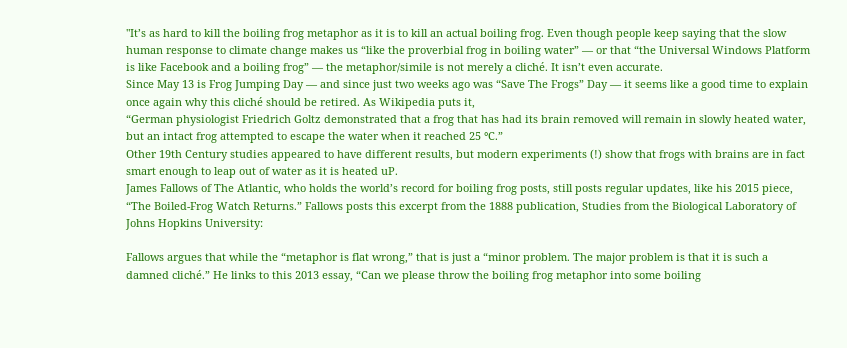"It’s as hard to kill the boiling frog metaphor as it is to kill an actual boiling frog. Even though people keep saying that the slow human response to climate change makes us “like the proverbial frog in boiling water” — or that “the Universal Windows Platform is like Facebook and a boiling frog” — the metaphor/simile is not merely a cliché. It isn’t even accurate.
Since May 13 is Frog Jumping Day — and since just two weeks ago was “Save The Frogs” Day — it seems like a good time to explain once again why this cliché should be retired. As Wikipedia puts it,
“German physiologist Friedrich Goltz demonstrated that a frog that has had its brain removed will remain in slowly heated water, but an intact frog attempted to escape the water when it reached 25 °C.”
Other 19th Century studies appeared to have different results, but modern experiments (!) show that frogs with brains are in fact smart enough to leap out of water as it is heated uP.
James Fallows of The Atlantic, who holds the world’s record for boiling frog posts, still posts regular updates, like his 2015 piece, “The Boiled-Frog Watch Returns.” Fallows posts this excerpt from the 1888 publication, Studies from the Biological Laboratory of Johns Hopkins University:

Fallows argues that while the “metaphor is flat wrong,” that is just a “minor problem. The major problem is that it is such a damned cliché.” He links to this 2013 essay, “Can we please throw the boiling frog metaphor into some boiling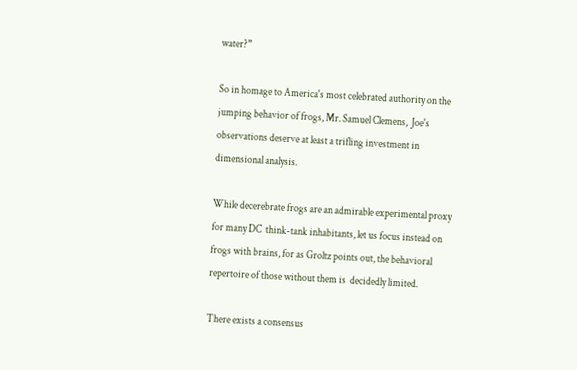water?”

So in homage to America's most celebrated authority on the jumping behavior of frogs, Mr. Samuel Clemens,  Joe's observations deserve at least a trifling investment in dimensional analysis.

While decerebrate frogs are an admirable experimental proxy for many DC  think-tank inhabitants, let us focus instead on frogs with brains, for as Groltz points out, the behavioral repertoire of those without them is  decidedly limited.

There exists a consensus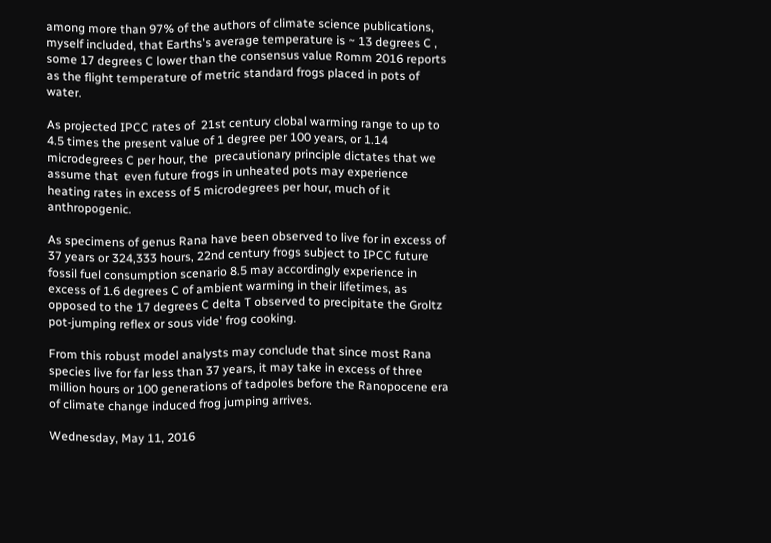among more than 97% of the authors of climate science publications, myself included, that Earths's average temperature is ~ 13 degrees C , some 17 degrees C lower than the consensus value Romm 2016 reports as the flight temperature of metric standard frogs placed in pots of water.

As projected IPCC rates of  21st century clobal warming range to up to 4.5 times the present value of 1 degree per 100 years, or 1.14 microdegrees C per hour, the  precautionary principle dictates that we  assume that  even future frogs in unheated pots may experience heating rates in excess of 5 microdegrees per hour, much of it anthropogenic.

As specimens of genus Rana have been observed to live for in excess of 37 years or 324,333 hours, 22nd century frogs subject to IPCC future fossil fuel consumption scenario 8.5 may accordingly experience in excess of 1.6 degrees C of ambient warming in their lifetimes, as opposed to the 17 degrees C delta T observed to precipitate the Groltz pot-jumping reflex or sous vide' frog cooking.

From this robust model analysts may conclude that since most Rana species live for far less than 37 years, it may take in excess of three million hours or 100 generations of tadpoles before the Ranopocene era of climate change induced frog jumping arrives.

Wednesday, May 11, 2016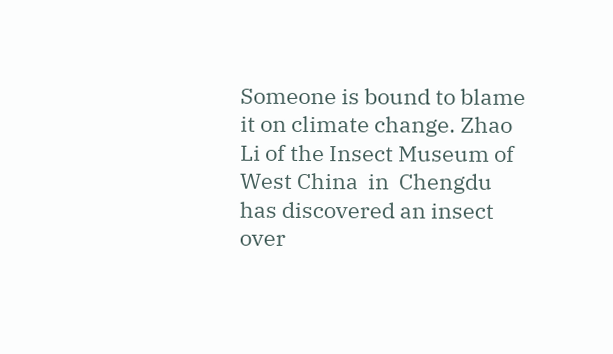Someone is bound to blame it on climate change. Zhao Li of the Insect Museum of West China  in  Chengdu has discovered an insect over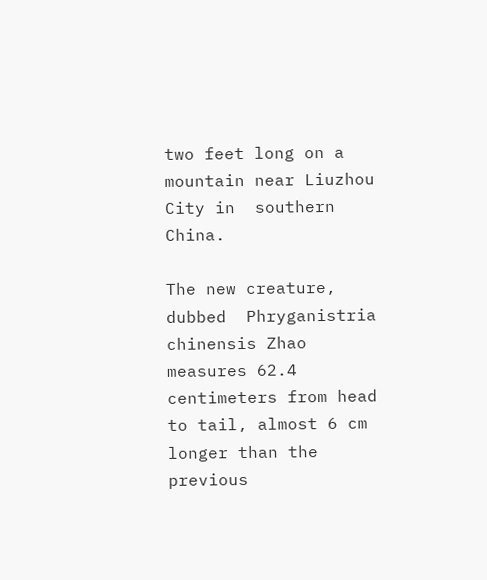two feet long on a mountain near Liuzhou City in  southern  China.

The new creature,   dubbed  Phryganistria chinensis Zhao measures 62.4 centimeters from head to tail, almost 6 cm longer than the  previous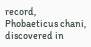record,   Phobaeticus chani, discovered in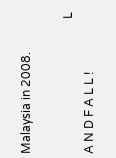Malaysia in 2008.

                                             L A N D F A L L !